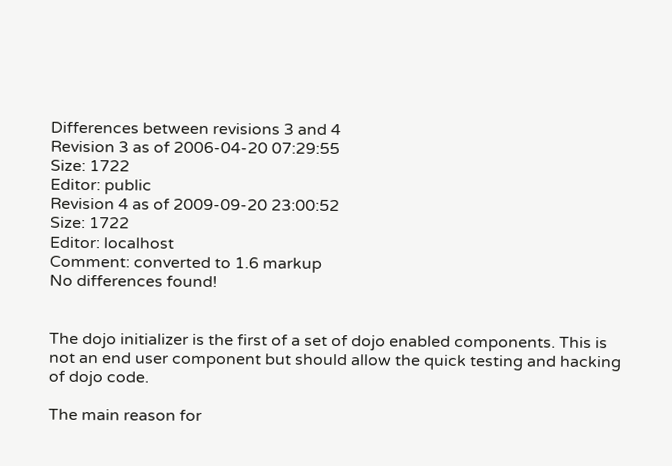Differences between revisions 3 and 4
Revision 3 as of 2006-04-20 07:29:55
Size: 1722
Editor: public
Revision 4 as of 2009-09-20 23:00:52
Size: 1722
Editor: localhost
Comment: converted to 1.6 markup
No differences found!


The dojo initializer is the first of a set of dojo enabled components. This is not an end user component but should allow the quick testing and hacking of dojo code.

The main reason for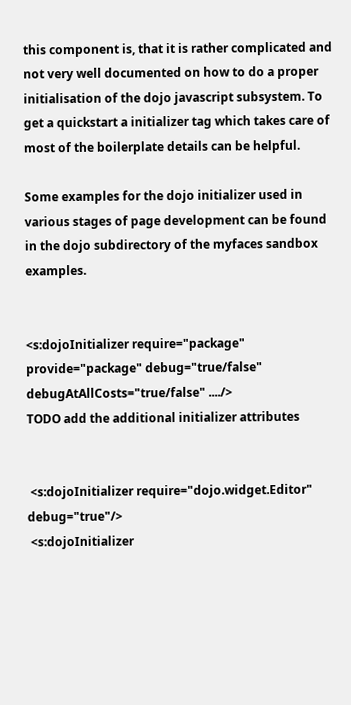this component is, that it is rather complicated and not very well documented on how to do a proper initialisation of the dojo javascript subsystem. To get a quickstart a initializer tag which takes care of most of the boilerplate details can be helpful.

Some examples for the dojo initializer used in various stages of page development can be found in the dojo subdirectory of the myfaces sandbox examples.


<s:dojoInitializer require="package" provide="package" debug="true/false"  debugAtAllCosts="true/false" ..../>
TODO add the additional initializer attributes


 <s:dojoInitializer require="dojo.widget.Editor" debug="true"/>
 <s:dojoInitializer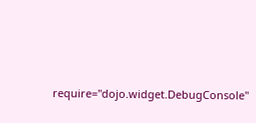require="dojo.widget.DebugConsole"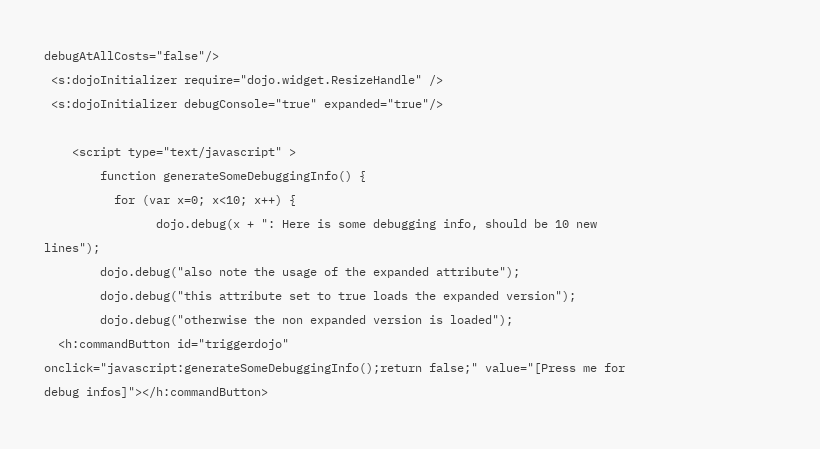debugAtAllCosts="false"/>
 <s:dojoInitializer require="dojo.widget.ResizeHandle" />
 <s:dojoInitializer debugConsole="true" expanded="true"/>

    <script type="text/javascript" >
        function generateSomeDebuggingInfo() {
          for (var x=0; x<10; x++) {
                dojo.debug(x + ": Here is some debugging info, should be 10 new lines");
        dojo.debug("also note the usage of the expanded attribute");
        dojo.debug("this attribute set to true loads the expanded version");
        dojo.debug("otherwise the non expanded version is loaded");
  <h:commandButton id="triggerdojo" onclick="javascript:generateSomeDebuggingInfo();return false;" value="[Press me for debug infos]"></h:commandButton>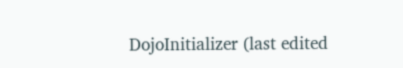DojoInitializer (last edited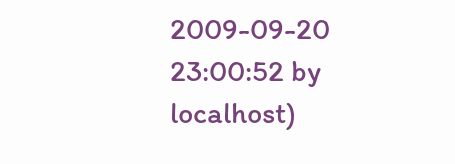2009-09-20 23:00:52 by localhost)